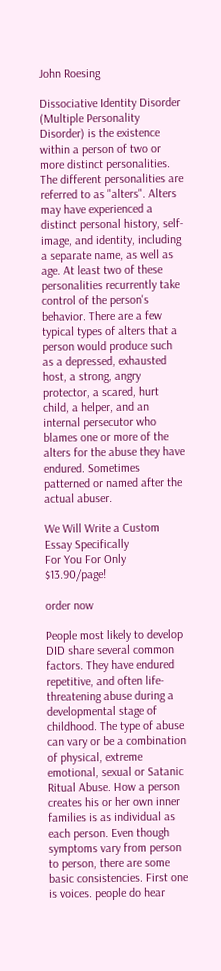John Roesing

Dissociative Identity Disorder (Multiple Personality Disorder) is the existence within a person of two or more distinct personalities. The different personalities are referred to as "alters". Alters may have experienced a distinct personal history, self-image, and identity, including a separate name, as well as age. At least two of these personalities recurrently take control of the person's behavior. There are a few typical types of alters that a person would produce such as a depressed, exhausted host, a strong, angry protector, a scared, hurt child, a helper, and an internal persecutor who blames one or more of the alters for the abuse they have endured. Sometimes patterned or named after the actual abuser.

We Will Write a Custom Essay Specifically
For You For Only $13.90/page!

order now

People most likely to develop DID share several common factors. They have endured repetitive, and often life-threatening abuse during a developmental stage of childhood. The type of abuse can vary or be a combination of physical, extreme emotional, sexual or Satanic Ritual Abuse. How a person creates his or her own inner families is as individual as each person. Even though symptoms vary from person to person, there are some basic consistencies. First one is voices. people do hear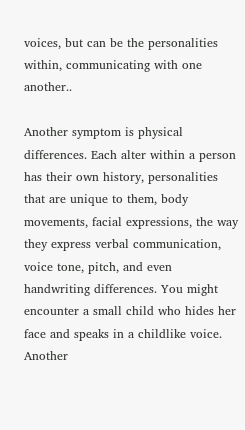voices, but can be the personalities within, communicating with one another..

Another symptom is physical differences. Each alter within a person has their own history, personalities that are unique to them, body movements, facial expressions, the way they express verbal communication, voice tone, pitch, and even handwriting differences. You might encounter a small child who hides her face and speaks in a childlike voice. Another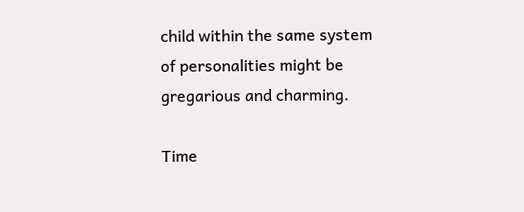child within the same system of personalities might be gregarious and charming.

Time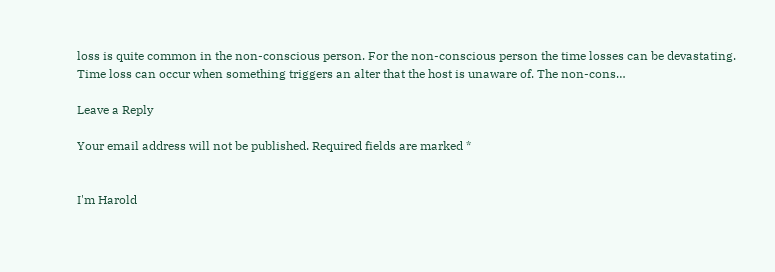loss is quite common in the non-conscious person. For the non-conscious person the time losses can be devastating. Time loss can occur when something triggers an alter that the host is unaware of. The non-cons…

Leave a Reply

Your email address will not be published. Required fields are marked *


I'm Harold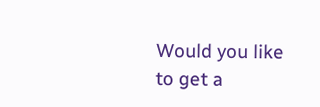Would you like to get a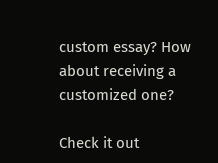custom essay? How about receiving a customized one?

Check it out